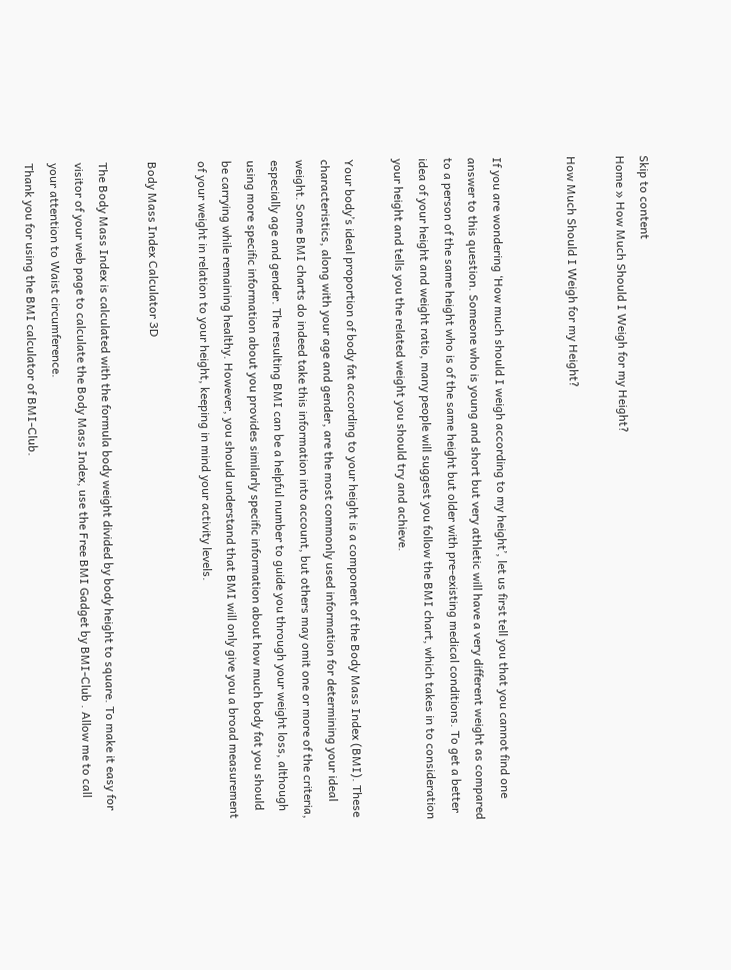Skip to content
Home » How Much Should I Weigh for my Height?

How Much Should I Weigh for my Height?


If you are wondering ‘How much should I weigh according to my height’, let us first tell you that you cannot find one answer to this question. Someone who is young and short but very athletic will have a very different weight as compared to a person of the same height who is of the same height but older with pre-existing medical conditions. To get a better idea of your height and weight ratio, many people will suggest you follow the BMI chart, which takes in to consideration your height and tells you the related weight you should try and achieve.

Your body’s ideal proportion of body fat according to your height is a component of the Body Mass Index (BMI). These characteristics, along with your age and gender, are the most commonly used information for determining your ideal weight. Some BMI charts do indeed take this information into account, but others may omit one or more of the criteria, especially age and gender. The resulting BMI can be a helpful number to guide you through your weight loss, although using more specific information about you provides similarly specific information about how much body fat you should be carrying while remaining healthy. However, you should understand that BMI will only give you a broad measurement of your weight in relation to your height, keeping in mind your activity levels.

Body Mass Index Calculator 3D

The Body Mass Index is calculated with the formula body weight divided by body height to square. To make it easy for visitor of your web page to calculate the Body Mass Index, use the Free BMI Gadget by BMI-Club . Allow me to call your attention to Waist circumference.
Thank you for using the BMI calculator of BMI-Club.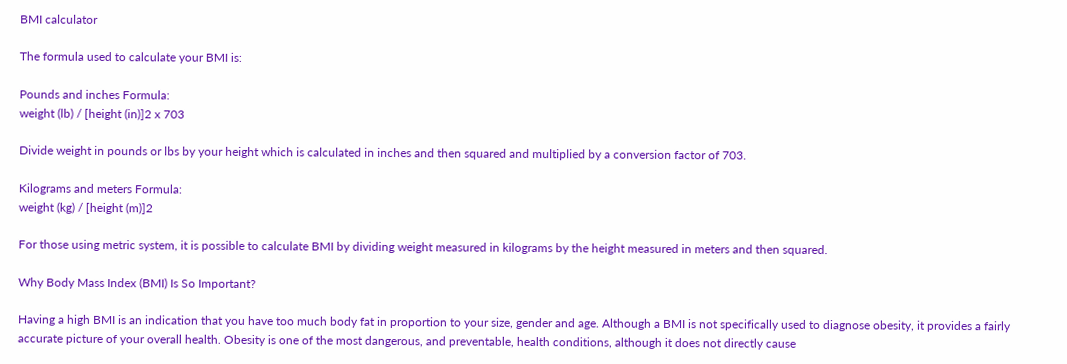BMI calculator

The formula used to calculate your BMI is:

Pounds and inches Formula:
weight (lb) / [height (in)]2 x 703

Divide weight in pounds or lbs by your height which is calculated in inches and then squared and multiplied by a conversion factor of 703.

Kilograms and meters Formula:
weight (kg) / [height (m)]2

For those using metric system, it is possible to calculate BMI by dividing weight measured in kilograms by the height measured in meters and then squared.

Why Body Mass Index (BMI) Is So Important?

Having a high BMI is an indication that you have too much body fat in proportion to your size, gender and age. Although a BMI is not specifically used to diagnose obesity, it provides a fairly accurate picture of your overall health. Obesity is one of the most dangerous, and preventable, health conditions, although it does not directly cause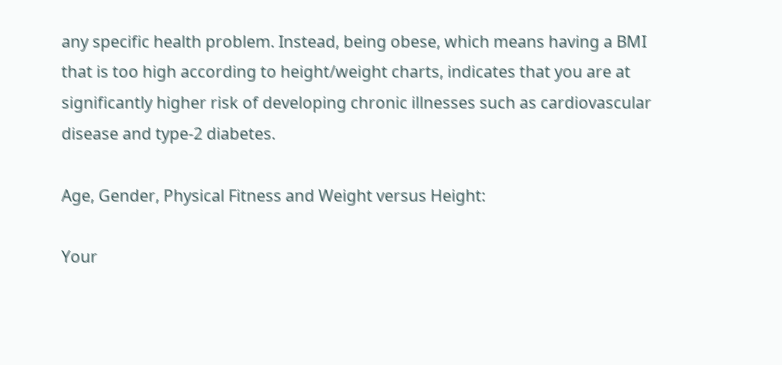any specific health problem. Instead, being obese, which means having a BMI that is too high according to height/weight charts, indicates that you are at significantly higher risk of developing chronic illnesses such as cardiovascular disease and type-2 diabetes.

Age, Gender, Physical Fitness and Weight versus Height:

Your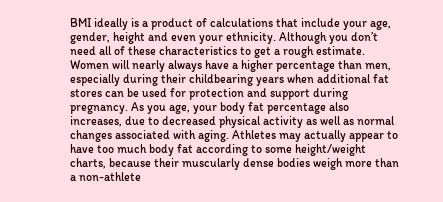BMI ideally is a product of calculations that include your age, gender, height and even your ethnicity. Although you don’t need all of these characteristics to get a rough estimate. Women will nearly always have a higher percentage than men, especially during their childbearing years when additional fat stores can be used for protection and support during pregnancy. As you age, your body fat percentage also increases, due to decreased physical activity as well as normal changes associated with aging. Athletes may actually appear to have too much body fat according to some height/weight charts, because their muscularly dense bodies weigh more than a non-athlete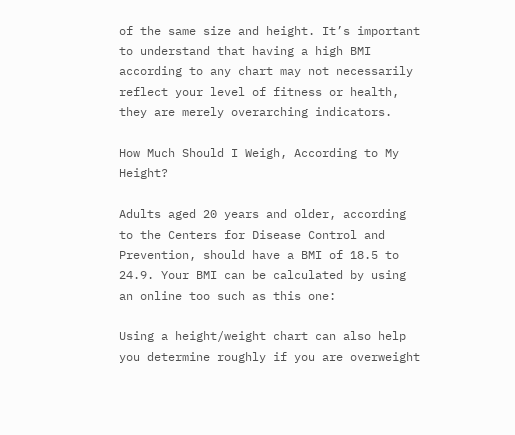of the same size and height. It’s important to understand that having a high BMI according to any chart may not necessarily reflect your level of fitness or health, they are merely overarching indicators.

How Much Should I Weigh, According to My Height?

Adults aged 20 years and older, according to the Centers for Disease Control and Prevention, should have a BMI of 18.5 to 24.9. Your BMI can be calculated by using an online too such as this one:

Using a height/weight chart can also help you determine roughly if you are overweight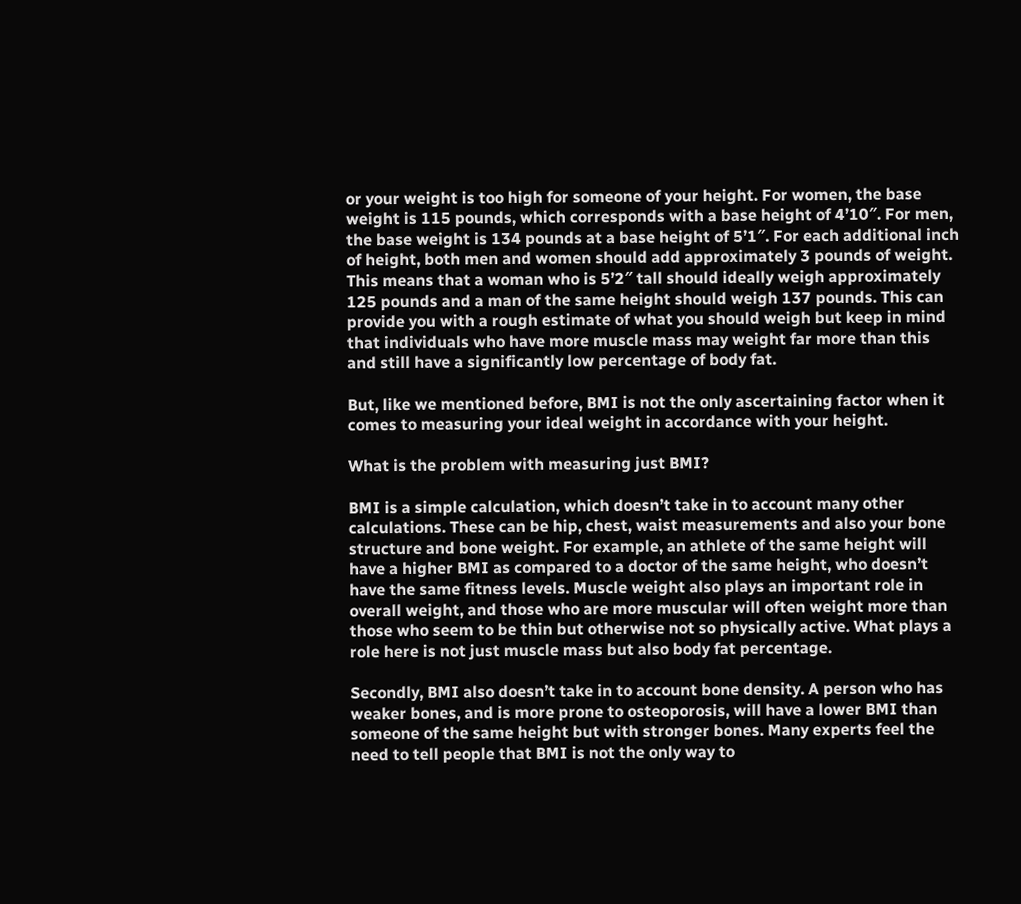or your weight is too high for someone of your height. For women, the base weight is 115 pounds, which corresponds with a base height of 4’10″. For men, the base weight is 134 pounds at a base height of 5’1″. For each additional inch of height, both men and women should add approximately 3 pounds of weight. This means that a woman who is 5’2″ tall should ideally weigh approximately 125 pounds and a man of the same height should weigh 137 pounds. This can provide you with a rough estimate of what you should weigh but keep in mind that individuals who have more muscle mass may weight far more than this and still have a significantly low percentage of body fat.

But, like we mentioned before, BMI is not the only ascertaining factor when it comes to measuring your ideal weight in accordance with your height.

What is the problem with measuring just BMI?

BMI is a simple calculation, which doesn’t take in to account many other calculations. These can be hip, chest, waist measurements and also your bone structure and bone weight. For example, an athlete of the same height will have a higher BMI as compared to a doctor of the same height, who doesn’t have the same fitness levels. Muscle weight also plays an important role in overall weight, and those who are more muscular will often weight more than those who seem to be thin but otherwise not so physically active. What plays a role here is not just muscle mass but also body fat percentage.

Secondly, BMI also doesn’t take in to account bone density. A person who has weaker bones, and is more prone to osteoporosis, will have a lower BMI than someone of the same height but with stronger bones. Many experts feel the need to tell people that BMI is not the only way to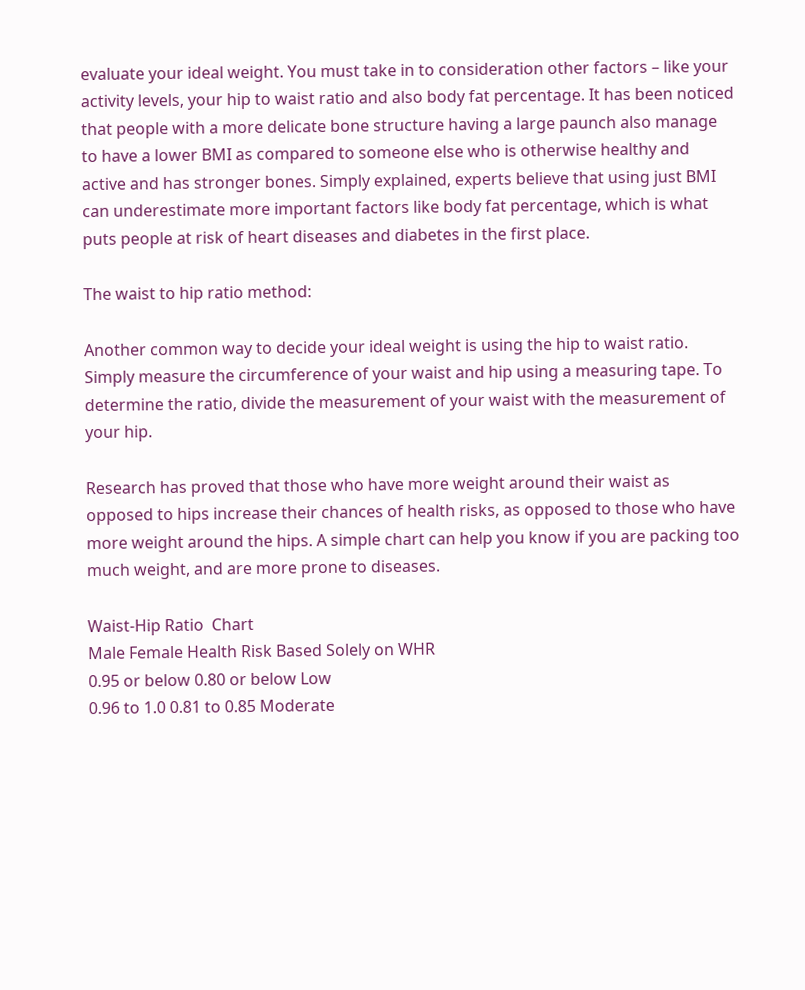evaluate your ideal weight. You must take in to consideration other factors – like your activity levels, your hip to waist ratio and also body fat percentage. It has been noticed that people with a more delicate bone structure having a large paunch also manage to have a lower BMI as compared to someone else who is otherwise healthy and active and has stronger bones. Simply explained, experts believe that using just BMI can underestimate more important factors like body fat percentage, which is what puts people at risk of heart diseases and diabetes in the first place.

The waist to hip ratio method:

Another common way to decide your ideal weight is using the hip to waist ratio. Simply measure the circumference of your waist and hip using a measuring tape. To determine the ratio, divide the measurement of your waist with the measurement of your hip.

Research has proved that those who have more weight around their waist as opposed to hips increase their chances of health risks, as opposed to those who have more weight around the hips. A simple chart can help you know if you are packing too much weight, and are more prone to diseases.

Waist-Hip Ratio  Chart
Male Female Health Risk Based Solely on WHR
0.95 or below 0.80 or below Low
0.96 to 1.0 0.81 to 0.85 Moderate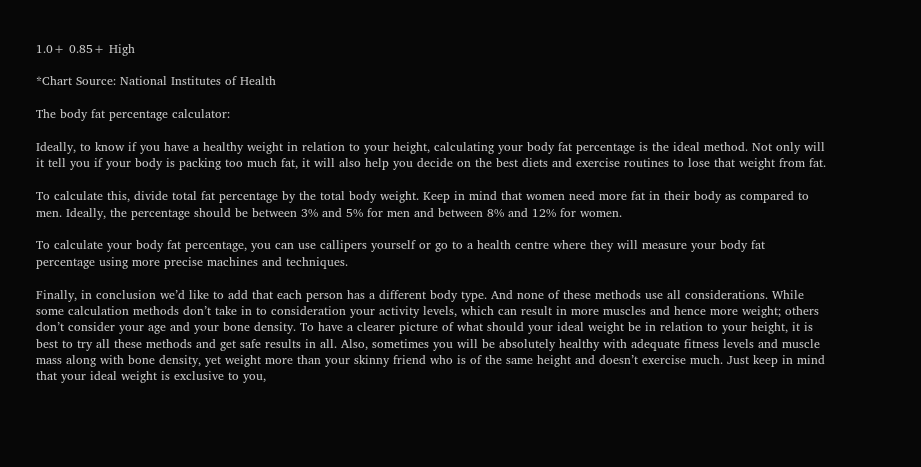1.0+ 0.85+ High

*Chart Source: National Institutes of Health

The body fat percentage calculator:

Ideally, to know if you have a healthy weight in relation to your height, calculating your body fat percentage is the ideal method. Not only will it tell you if your body is packing too much fat, it will also help you decide on the best diets and exercise routines to lose that weight from fat.

To calculate this, divide total fat percentage by the total body weight. Keep in mind that women need more fat in their body as compared to men. Ideally, the percentage should be between 3% and 5% for men and between 8% and 12% for women.

To calculate your body fat percentage, you can use callipers yourself or go to a health centre where they will measure your body fat percentage using more precise machines and techniques.

Finally, in conclusion we’d like to add that each person has a different body type. And none of these methods use all considerations. While some calculation methods don’t take in to consideration your activity levels, which can result in more muscles and hence more weight; others don’t consider your age and your bone density. To have a clearer picture of what should your ideal weight be in relation to your height, it is best to try all these methods and get safe results in all. Also, sometimes you will be absolutely healthy with adequate fitness levels and muscle mass along with bone density, yet weight more than your skinny friend who is of the same height and doesn’t exercise much. Just keep in mind that your ideal weight is exclusive to you,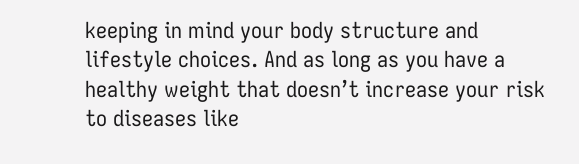keeping in mind your body structure and lifestyle choices. And as long as you have a healthy weight that doesn’t increase your risk to diseases like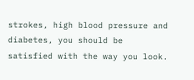strokes, high blood pressure and diabetes, you should be satisfied with the way you look.